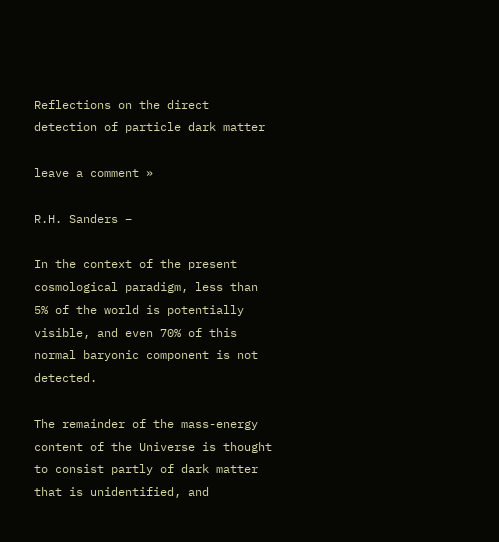Reflections on the direct detection of particle dark matter

leave a comment »

R.H. Sanders –

In the context of the present cosmological paradigm, less than 5% of the world is potentially visible, and even 70% of this normal baryonic component is not detected.

The remainder of the mass-energy content of the Universe is thought to consist partly of dark matter that is unidentified, and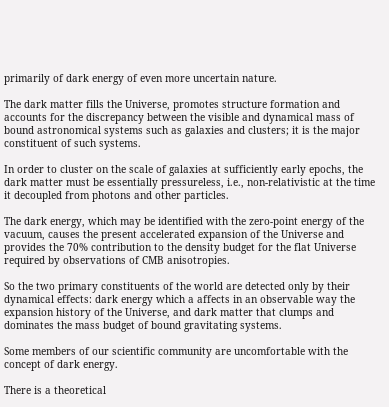primarily of dark energy of even more uncertain nature.

The dark matter fills the Universe, promotes structure formation and accounts for the discrepancy between the visible and dynamical mass of bound astronomical systems such as galaxies and clusters; it is the major constituent of such systems.

In order to cluster on the scale of galaxies at sufficiently early epochs, the dark matter must be essentially pressureless, i.e., non-relativistic at the time it decoupled from photons and other particles.

The dark energy, which may be identified with the zero-point energy of the vacuum, causes the present accelerated expansion of the Universe and provides the 70% contribution to the density budget for the flat Universe required by observations of CMB anisotropies.

So the two primary constituents of the world are detected only by their dynamical effects: dark energy which a affects in an observable way the expansion history of the Universe, and dark matter that clumps and dominates the mass budget of bound gravitating systems.

Some members of our scientific community are uncomfortable with the concept of dark energy.

There is a theoretical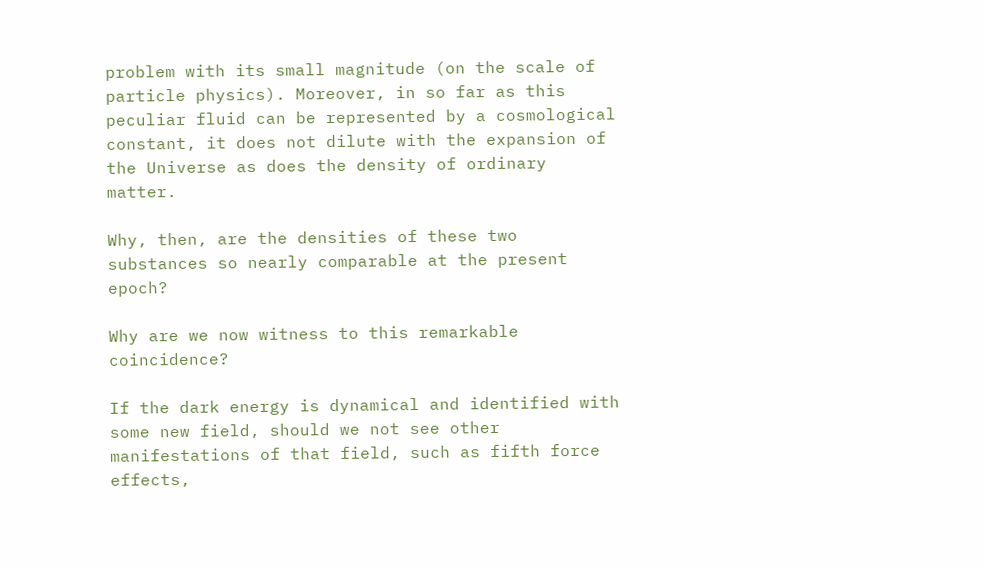problem with its small magnitude (on the scale of particle physics). Moreover, in so far as this peculiar fluid can be represented by a cosmological constant, it does not dilute with the expansion of the Universe as does the density of ordinary matter.

Why, then, are the densities of these two substances so nearly comparable at the present epoch?

Why are we now witness to this remarkable coincidence?

If the dark energy is dynamical and identified with some new field, should we not see other manifestations of that field, such as fifth force effects,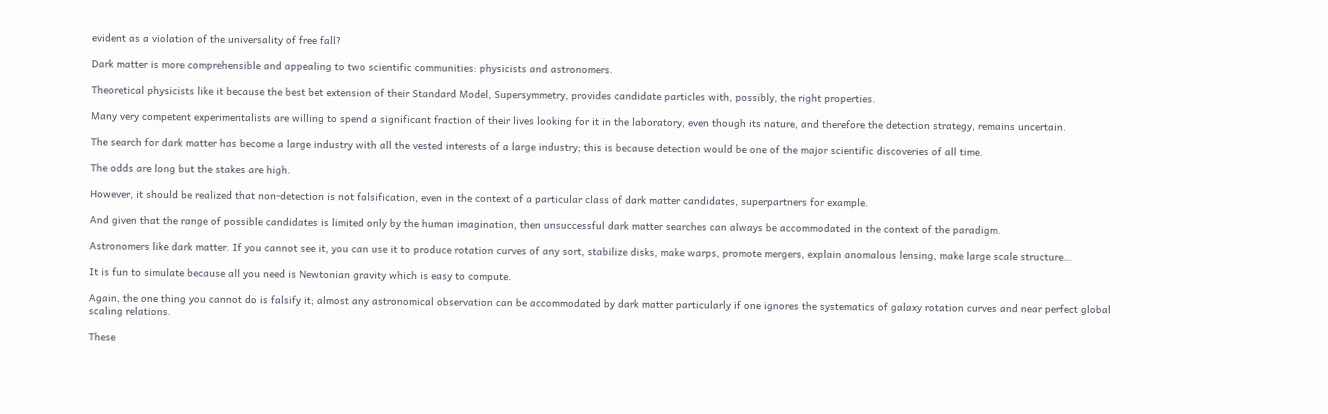evident as a violation of the universality of free fall?

Dark matter is more comprehensible and appealing to two scientific communities: physicists and astronomers.

Theoretical physicists like it because the best bet extension of their Standard Model, Supersymmetry, provides candidate particles with, possibly, the right properties.

Many very competent experimentalists are willing to spend a significant fraction of their lives looking for it in the laboratory, even though its nature, and therefore the detection strategy, remains uncertain.

The search for dark matter has become a large industry with all the vested interests of a large industry; this is because detection would be one of the major scientific discoveries of all time.

The odds are long but the stakes are high.

However, it should be realized that non-detection is not falsification, even in the context of a particular class of dark matter candidates, superpartners for example.

And given that the range of possible candidates is limited only by the human imagination, then unsuccessful dark matter searches can always be accommodated in the context of the paradigm.

Astronomers like dark matter. If you cannot see it, you can use it to produce rotation curves of any sort, stabilize disks, make warps, promote mergers, explain anomalous lensing, make large scale structure…

It is fun to simulate because all you need is Newtonian gravity which is easy to compute.

Again, the one thing you cannot do is falsify it; almost any astronomical observation can be accommodated by dark matter particularly if one ignores the systematics of galaxy rotation curves and near perfect global scaling relations.

These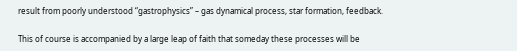result from poorly understood “gastrophysics” – gas dynamical process, star formation, feedback.

This of course is accompanied by a large leap of faith that someday these processes will be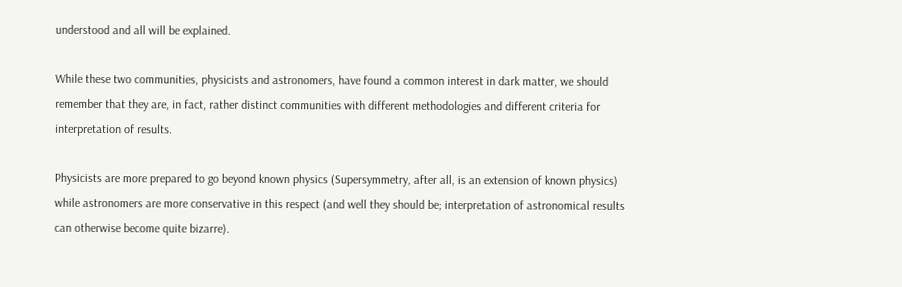understood and all will be explained.

While these two communities, physicists and astronomers, have found a common interest in dark matter, we should remember that they are, in fact, rather distinct communities with different methodologies and different criteria for interpretation of results.

Physicists are more prepared to go beyond known physics (Supersymmetry, after all, is an extension of known physics) while astronomers are more conservative in this respect (and well they should be; interpretation of astronomical results can otherwise become quite bizarre).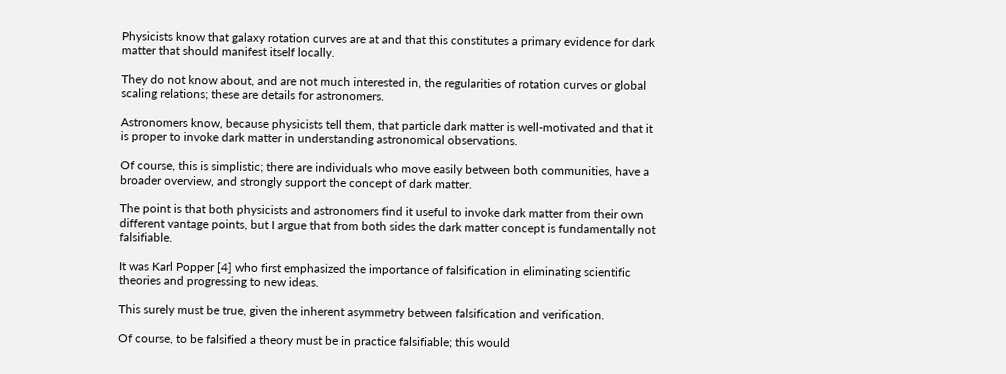Physicists know that galaxy rotation curves are at and that this constitutes a primary evidence for dark matter that should manifest itself locally.

They do not know about, and are not much interested in, the regularities of rotation curves or global scaling relations; these are details for astronomers.

Astronomers know, because physicists tell them, that particle dark matter is well-motivated and that it is proper to invoke dark matter in understanding astronomical observations.

Of course, this is simplistic; there are individuals who move easily between both communities, have a broader overview, and strongly support the concept of dark matter.

The point is that both physicists and astronomers find it useful to invoke dark matter from their own different vantage points, but I argue that from both sides the dark matter concept is fundamentally not falsifiable.

It was Karl Popper [4] who first emphasized the importance of falsification in eliminating scientific theories and progressing to new ideas.

This surely must be true, given the inherent asymmetry between falsification and verification.

Of course, to be falsified a theory must be in practice falsifiable; this would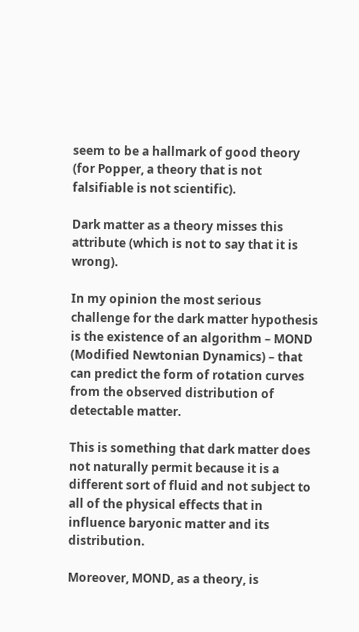seem to be a hallmark of good theory (for Popper, a theory that is not falsifiable is not scientific).

Dark matter as a theory misses this attribute (which is not to say that it is wrong).

In my opinion the most serious challenge for the dark matter hypothesis is the existence of an algorithm – MOND (Modified Newtonian Dynamics) – that can predict the form of rotation curves from the observed distribution of detectable matter.

This is something that dark matter does not naturally permit because it is a different sort of fluid and not subject to all of the physical effects that in influence baryonic matter and its distribution.

Moreover, MOND, as a theory, is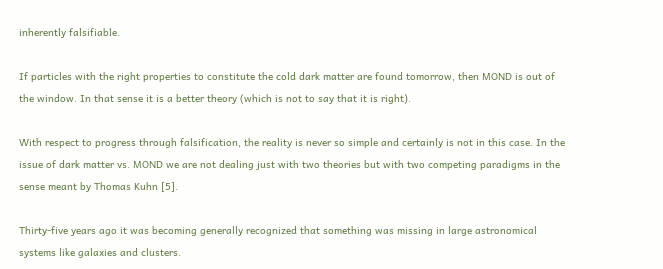inherently falsifiable.

If particles with the right properties to constitute the cold dark matter are found tomorrow, then MOND is out of the window. In that sense it is a better theory (which is not to say that it is right).

With respect to progress through falsification, the reality is never so simple and certainly is not in this case. In the issue of dark matter vs. MOND we are not dealing just with two theories but with two competing paradigms in the sense meant by Thomas Kuhn [5].

Thirty-five years ago it was becoming generally recognized that something was missing in large astronomical systems like galaxies and clusters.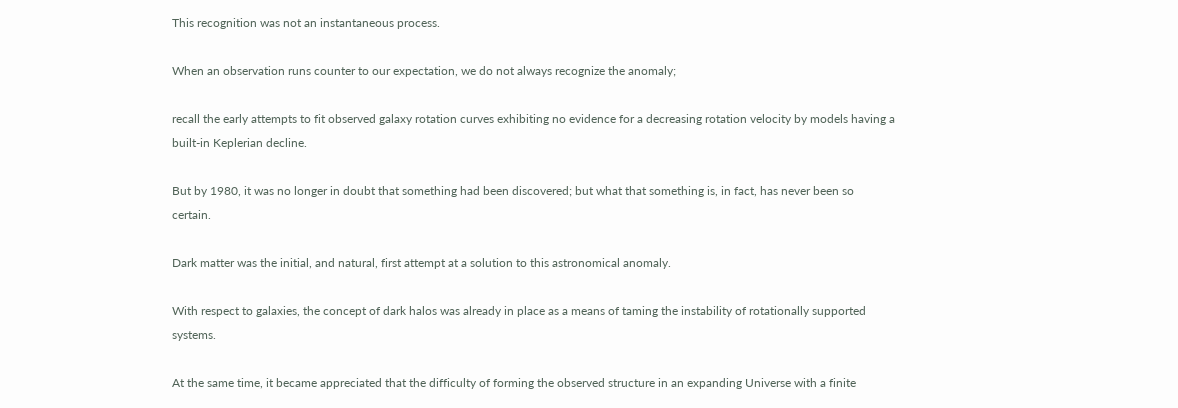This recognition was not an instantaneous process.

When an observation runs counter to our expectation, we do not always recognize the anomaly;

recall the early attempts to fit observed galaxy rotation curves exhibiting no evidence for a decreasing rotation velocity by models having a built-in Keplerian decline.

But by 1980, it was no longer in doubt that something had been discovered; but what that something is, in fact, has never been so certain.

Dark matter was the initial, and natural, first attempt at a solution to this astronomical anomaly.

With respect to galaxies, the concept of dark halos was already in place as a means of taming the instability of rotationally supported systems.

At the same time, it became appreciated that the difficulty of forming the observed structure in an expanding Universe with a finite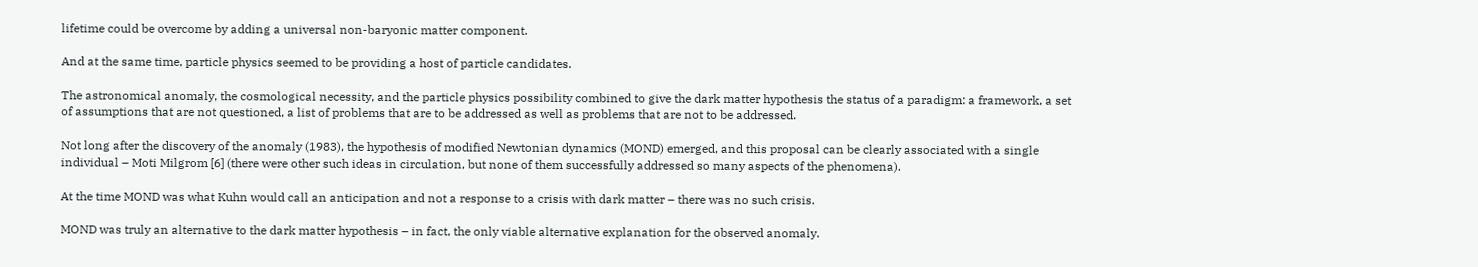lifetime could be overcome by adding a universal non-baryonic matter component.

And at the same time, particle physics seemed to be providing a host of particle candidates.

The astronomical anomaly, the cosmological necessity, and the particle physics possibility combined to give the dark matter hypothesis the status of a paradigm: a framework, a set of assumptions that are not questioned, a list of problems that are to be addressed as well as problems that are not to be addressed.

Not long after the discovery of the anomaly (1983), the hypothesis of modified Newtonian dynamics (MOND) emerged, and this proposal can be clearly associated with a single individual – Moti Milgrom [6] (there were other such ideas in circulation, but none of them successfully addressed so many aspects of the phenomena).

At the time MOND was what Kuhn would call an anticipation and not a response to a crisis with dark matter – there was no such crisis.

MOND was truly an alternative to the dark matter hypothesis – in fact, the only viable alternative explanation for the observed anomaly.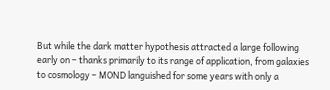But while the dark matter hypothesis attracted a large following early on – thanks primarily to its range of application, from galaxies to cosmology – MOND languished for some years with only a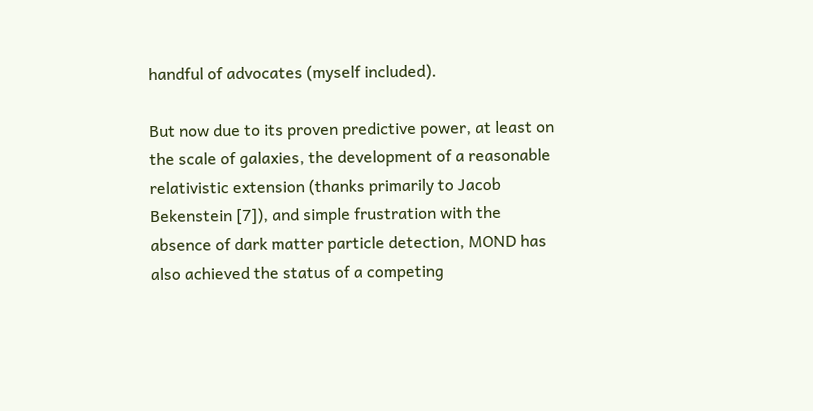handful of advocates (myself included).

But now due to its proven predictive power, at least on the scale of galaxies, the development of a reasonable relativistic extension (thanks primarily to Jacob Bekenstein [7]), and simple frustration with the absence of dark matter particle detection, MOND has also achieved the status of a competing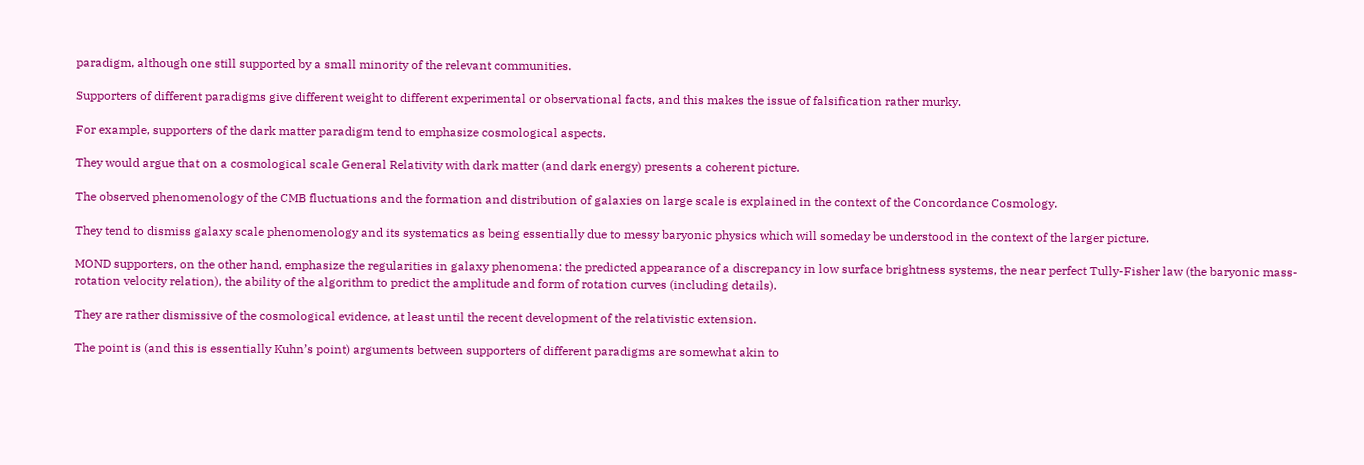paradigm, although one still supported by a small minority of the relevant communities.

Supporters of different paradigms give different weight to different experimental or observational facts, and this makes the issue of falsification rather murky.

For example, supporters of the dark matter paradigm tend to emphasize cosmological aspects.

They would argue that on a cosmological scale General Relativity with dark matter (and dark energy) presents a coherent picture.

The observed phenomenology of the CMB fluctuations and the formation and distribution of galaxies on large scale is explained in the context of the Concordance Cosmology.

They tend to dismiss galaxy scale phenomenology and its systematics as being essentially due to messy baryonic physics which will someday be understood in the context of the larger picture.

MOND supporters, on the other hand, emphasize the regularities in galaxy phenomena: the predicted appearance of a discrepancy in low surface brightness systems, the near perfect Tully-Fisher law (the baryonic mass-rotation velocity relation), the ability of the algorithm to predict the amplitude and form of rotation curves (including details).

They are rather dismissive of the cosmological evidence, at least until the recent development of the relativistic extension.

The point is (and this is essentially Kuhn’s point) arguments between supporters of different paradigms are somewhat akin to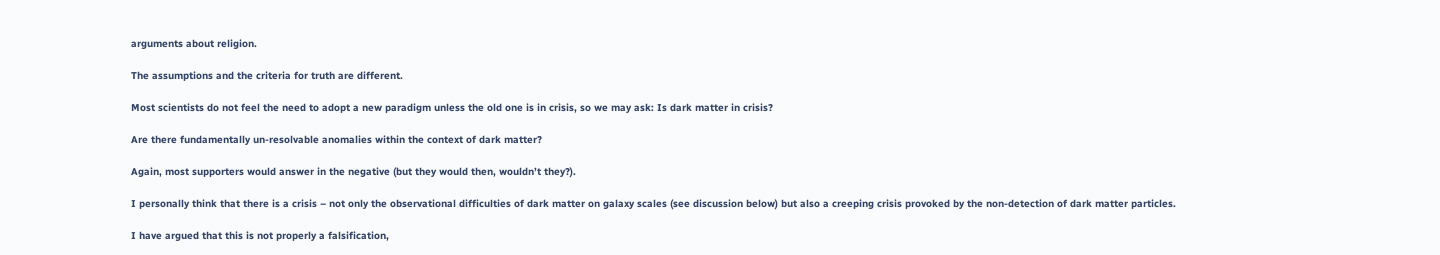arguments about religion.

The assumptions and the criteria for truth are different.

Most scientists do not feel the need to adopt a new paradigm unless the old one is in crisis, so we may ask: Is dark matter in crisis?

Are there fundamentally un-resolvable anomalies within the context of dark matter?

Again, most supporters would answer in the negative (but they would then, wouldn’t they?).

I personally think that there is a crisis – not only the observational difficulties of dark matter on galaxy scales (see discussion below) but also a creeping crisis provoked by the non-detection of dark matter particles.

I have argued that this is not properly a falsification,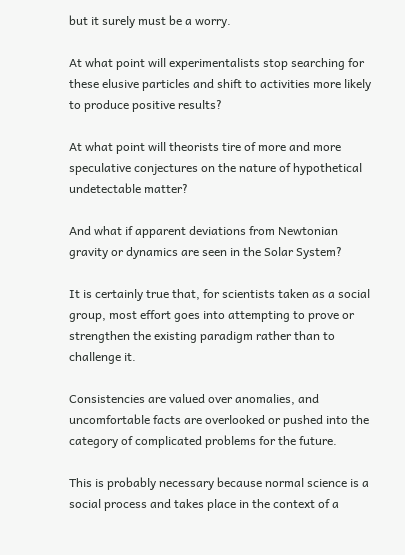but it surely must be a worry.

At what point will experimentalists stop searching for these elusive particles and shift to activities more likely to produce positive results?

At what point will theorists tire of more and more speculative conjectures on the nature of hypothetical undetectable matter?

And what if apparent deviations from Newtonian gravity or dynamics are seen in the Solar System?

It is certainly true that, for scientists taken as a social group, most effort goes into attempting to prove or strengthen the existing paradigm rather than to challenge it.

Consistencies are valued over anomalies, and uncomfortable facts are overlooked or pushed into the category of complicated problems for the future.

This is probably necessary because normal science is a social process and takes place in the context of a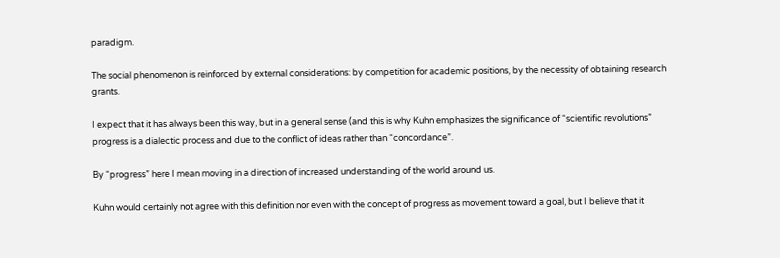paradigm.

The social phenomenon is reinforced by external considerations: by competition for academic positions, by the necessity of obtaining research grants.

I expect that it has always been this way, but in a general sense (and this is why Kuhn emphasizes the significance of “scientific revolutions” progress is a dialectic process and due to the conflict of ideas rather than “concordance”.

By “progress” here I mean moving in a direction of increased understanding of the world around us.

Kuhn would certainly not agree with this definition nor even with the concept of progress as movement toward a goal, but I believe that it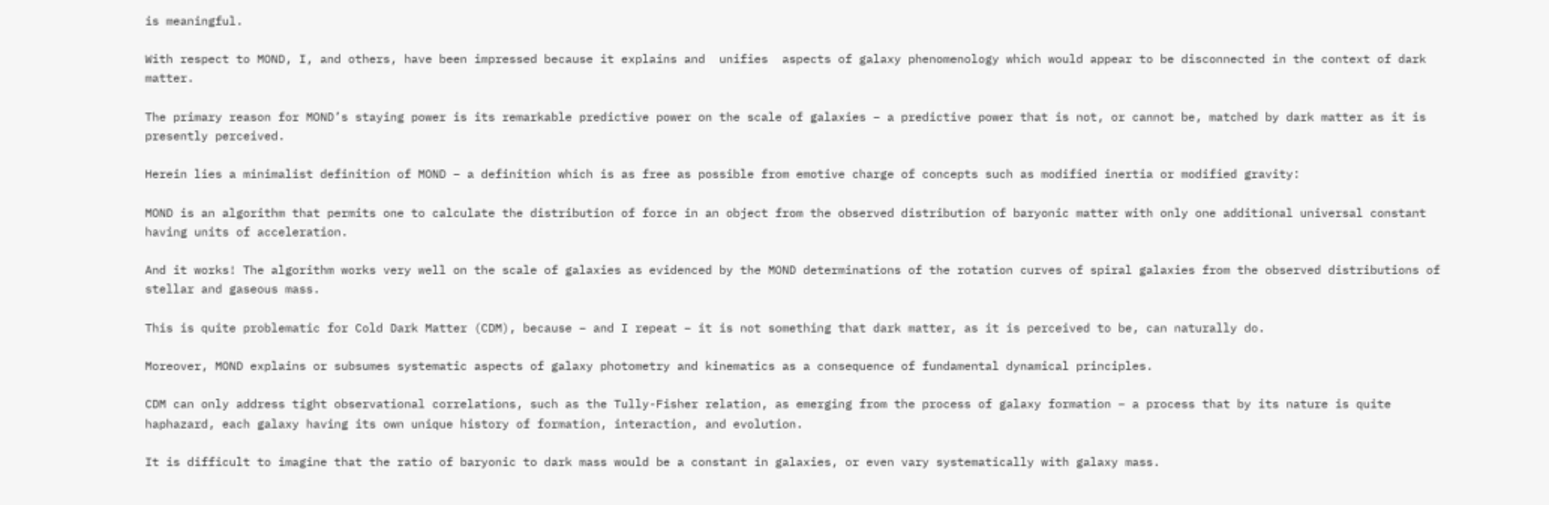is meaningful.

With respect to MOND, I, and others, have been impressed because it explains and  unifies  aspects of galaxy phenomenology which would appear to be disconnected in the context of dark matter.

The primary reason for MOND’s staying power is its remarkable predictive power on the scale of galaxies – a predictive power that is not, or cannot be, matched by dark matter as it is presently perceived.

Herein lies a minimalist definition of MOND – a definition which is as free as possible from emotive charge of concepts such as modified inertia or modified gravity:

MOND is an algorithm that permits one to calculate the distribution of force in an object from the observed distribution of baryonic matter with only one additional universal constant having units of acceleration.

And it works! The algorithm works very well on the scale of galaxies as evidenced by the MOND determinations of the rotation curves of spiral galaxies from the observed distributions of stellar and gaseous mass.

This is quite problematic for Cold Dark Matter (CDM), because – and I repeat – it is not something that dark matter, as it is perceived to be, can naturally do.

Moreover, MOND explains or subsumes systematic aspects of galaxy photometry and kinematics as a consequence of fundamental dynamical principles.

CDM can only address tight observational correlations, such as the Tully-Fisher relation, as emerging from the process of galaxy formation – a process that by its nature is quite haphazard, each galaxy having its own unique history of formation, interaction, and evolution.

It is difficult to imagine that the ratio of baryonic to dark mass would be a constant in galaxies, or even vary systematically with galaxy mass.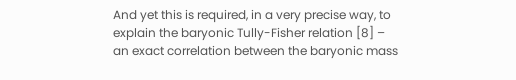And yet this is required, in a very precise way, to explain the baryonic Tully-Fisher relation [8] – an exact correlation between the baryonic mass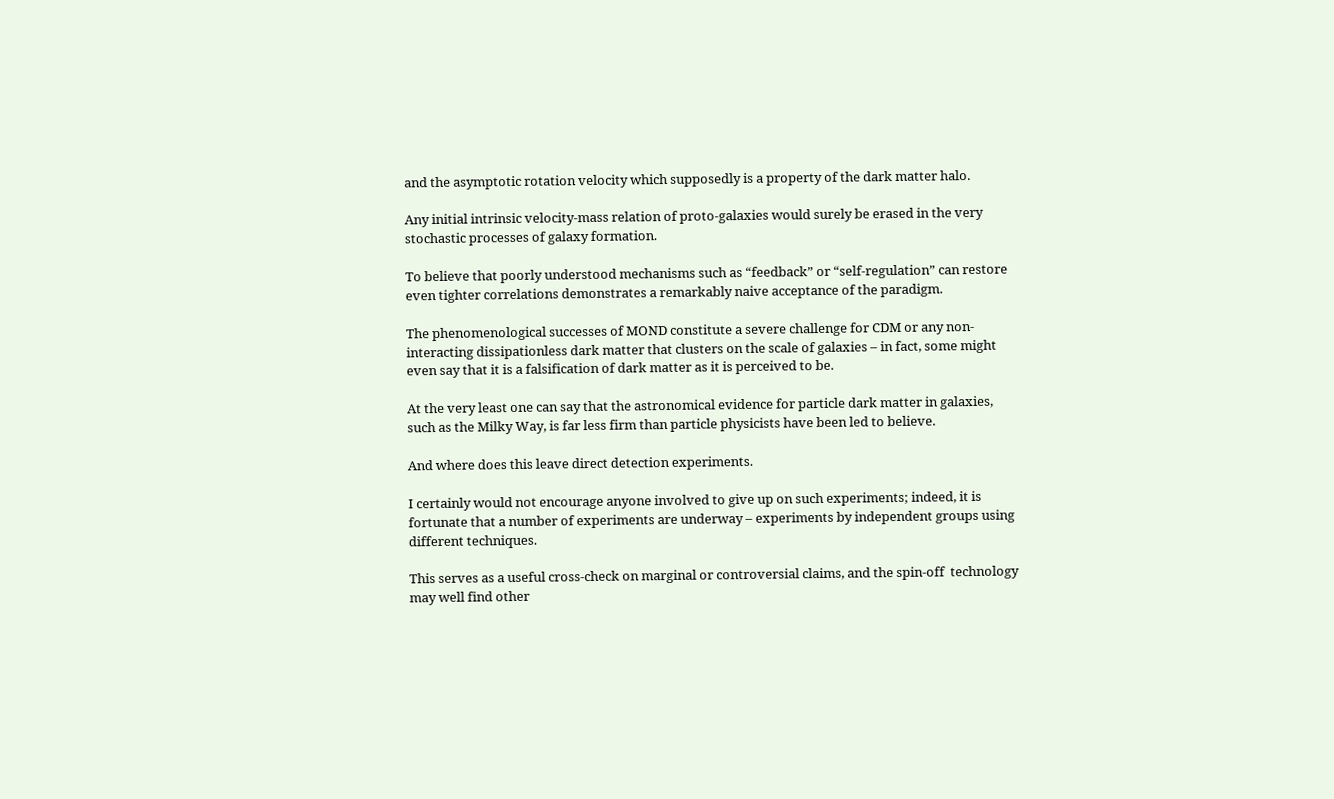and the asymptotic rotation velocity which supposedly is a property of the dark matter halo.

Any initial intrinsic velocity-mass relation of proto-galaxies would surely be erased in the very stochastic processes of galaxy formation.

To believe that poorly understood mechanisms such as “feedback” or “self-regulation” can restore even tighter correlations demonstrates a remarkably naive acceptance of the paradigm.

The phenomenological successes of MOND constitute a severe challenge for CDM or any non- interacting dissipationless dark matter that clusters on the scale of galaxies – in fact, some might even say that it is a falsification of dark matter as it is perceived to be.

At the very least one can say that the astronomical evidence for particle dark matter in galaxies, such as the Milky Way, is far less firm than particle physicists have been led to believe.

And where does this leave direct detection experiments.

I certainly would not encourage anyone involved to give up on such experiments; indeed, it is fortunate that a number of experiments are underway – experiments by independent groups using different techniques.

This serves as a useful cross-check on marginal or controversial claims, and the spin-off  technology may well find other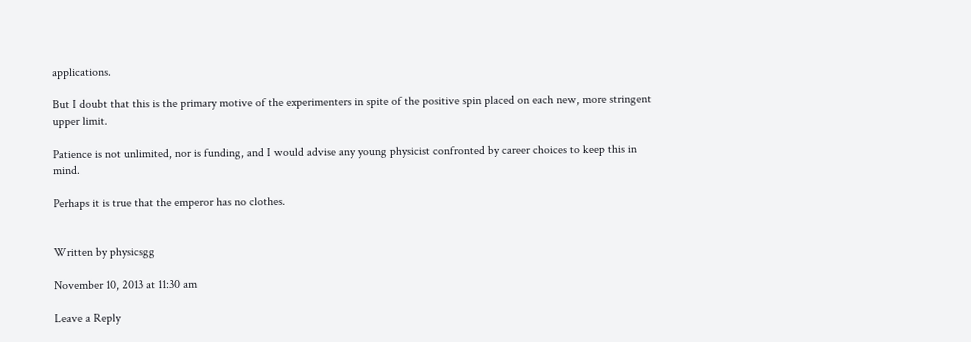applications.

But I doubt that this is the primary motive of the experimenters in spite of the positive spin placed on each new, more stringent upper limit.

Patience is not unlimited, nor is funding, and I would advise any young physicist confronted by career choices to keep this in mind.

Perhaps it is true that the emperor has no clothes.


Written by physicsgg

November 10, 2013 at 11:30 am

Leave a Reply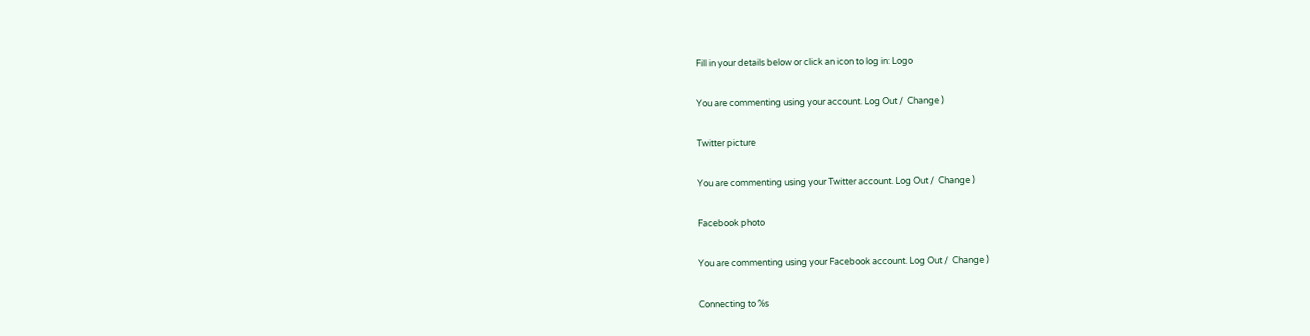Fill in your details below or click an icon to log in: Logo

You are commenting using your account. Log Out /  Change )

Twitter picture

You are commenting using your Twitter account. Log Out /  Change )

Facebook photo

You are commenting using your Facebook account. Log Out /  Change )

Connecting to %s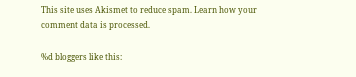This site uses Akismet to reduce spam. Learn how your comment data is processed.

%d bloggers like this: